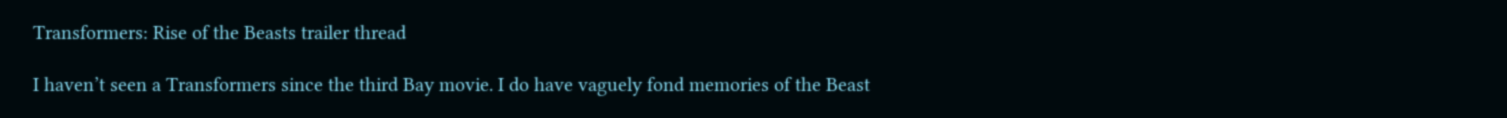Transformers: Rise of the Beasts trailer thread

I haven’t seen a Transformers since the third Bay movie. I do have vaguely fond memories of the Beast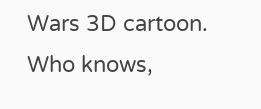Wars 3D cartoon. Who knows,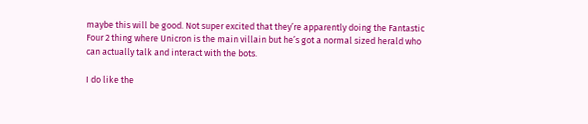maybe this will be good. Not super excited that they’re apparently doing the Fantastic Four 2 thing where Unicron is the main villain but he’s got a normal sized herald who can actually talk and interact with the bots.

I do like the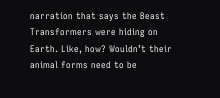narration that says the Beast Transformers were hiding on Earth. Like, how? Wouldn’t their animal forms need to be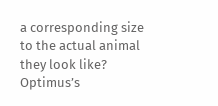a corresponding size to the actual animal they look like? Optimus’s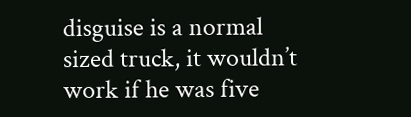disguise is a normal sized truck, it wouldn’t work if he was five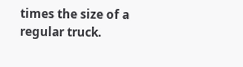times the size of a regular truck.